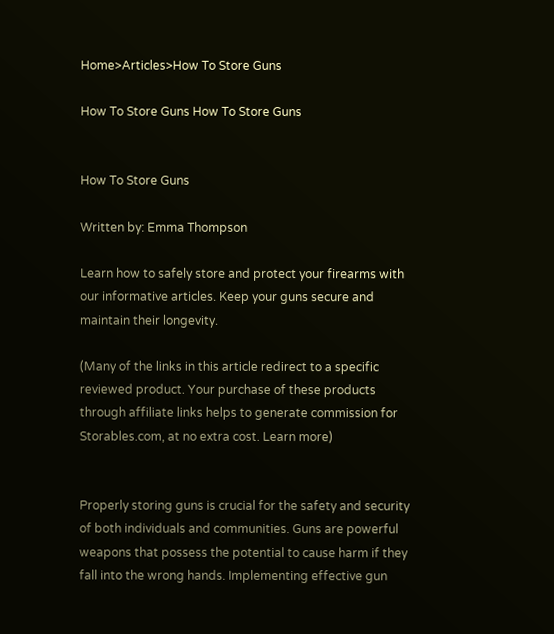Home>Articles>How To Store Guns

How To Store Guns How To Store Guns


How To Store Guns

Written by: Emma Thompson

Learn how to safely store and protect your firearms with our informative articles. Keep your guns secure and maintain their longevity.

(Many of the links in this article redirect to a specific reviewed product. Your purchase of these products through affiliate links helps to generate commission for Storables.com, at no extra cost. Learn more)


Properly storing guns is crucial for the safety and security of both individuals and communities. Guns are powerful weapons that possess the potential to cause harm if they fall into the wrong hands. Implementing effective gun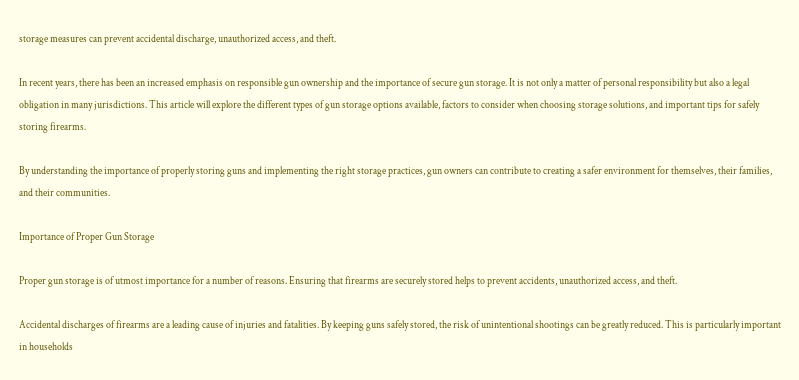storage measures can prevent accidental discharge, unauthorized access, and theft.

In recent years, there has been an increased emphasis on responsible gun ownership and the importance of secure gun storage. It is not only a matter of personal responsibility but also a legal obligation in many jurisdictions. This article will explore the different types of gun storage options available, factors to consider when choosing storage solutions, and important tips for safely storing firearms.

By understanding the importance of properly storing guns and implementing the right storage practices, gun owners can contribute to creating a safer environment for themselves, their families, and their communities.

Importance of Proper Gun Storage

Proper gun storage is of utmost importance for a number of reasons. Ensuring that firearms are securely stored helps to prevent accidents, unauthorized access, and theft.

Accidental discharges of firearms are a leading cause of injuries and fatalities. By keeping guns safely stored, the risk of unintentional shootings can be greatly reduced. This is particularly important in households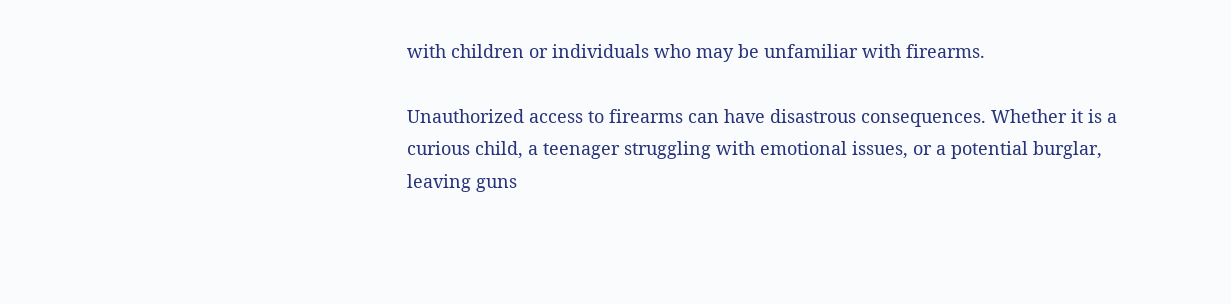with children or individuals who may be unfamiliar with firearms.

Unauthorized access to firearms can have disastrous consequences. Whether it is a curious child, a teenager struggling with emotional issues, or a potential burglar, leaving guns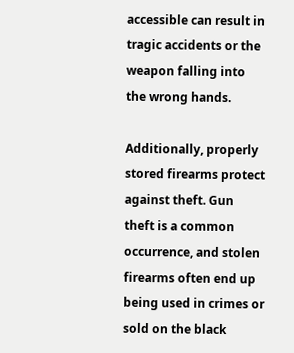accessible can result in tragic accidents or the weapon falling into the wrong hands.

Additionally, properly stored firearms protect against theft. Gun theft is a common occurrence, and stolen firearms often end up being used in crimes or sold on the black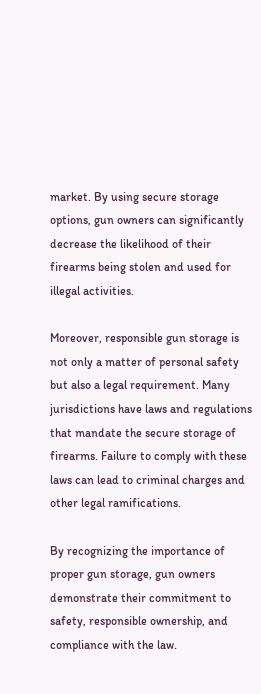market. By using secure storage options, gun owners can significantly decrease the likelihood of their firearms being stolen and used for illegal activities.

Moreover, responsible gun storage is not only a matter of personal safety but also a legal requirement. Many jurisdictions have laws and regulations that mandate the secure storage of firearms. Failure to comply with these laws can lead to criminal charges and other legal ramifications.

By recognizing the importance of proper gun storage, gun owners demonstrate their commitment to safety, responsible ownership, and compliance with the law.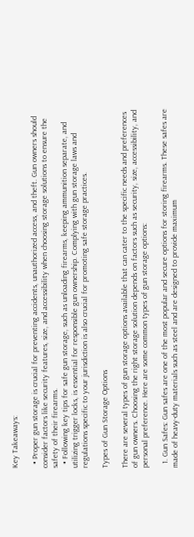Key Takeaways:

  • Proper gun storage is crucial for preventing accidents, unauthorized access, and theft. Gun owners should consider factors like security features, size, and accessibility when choosing storage solutions to ensure the safety of their firearms.
  • Following key tips for safe gun storage, such as unloading firearms, keeping ammunition separate, and utilizing trigger locks, is essential for responsible gun ownership. Complying with gun storage laws and regulations specific to your jurisdiction is also crucial for promoting safe storage practices.

Types of Gun Storage Options

There are several types of gun storage options available that can cater to the specific needs and preferences of gun owners. Choosing the right storage solution depends on factors such as security, size, accessibility, and personal preference. Here are some common types of gun storage options:

  1. Gun Safes: Gun safes are one of the most popular and secure options for storing firearms. These safes are made of heavy-duty materials such as steel and are designed to provide maximum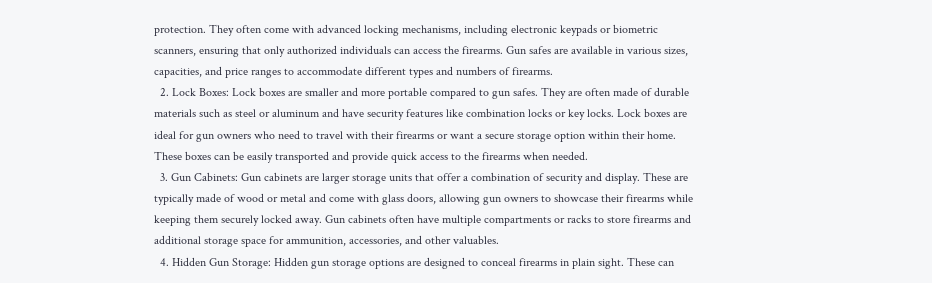protection. They often come with advanced locking mechanisms, including electronic keypads or biometric scanners, ensuring that only authorized individuals can access the firearms. Gun safes are available in various sizes, capacities, and price ranges to accommodate different types and numbers of firearms.
  2. Lock Boxes: Lock boxes are smaller and more portable compared to gun safes. They are often made of durable materials such as steel or aluminum and have security features like combination locks or key locks. Lock boxes are ideal for gun owners who need to travel with their firearms or want a secure storage option within their home. These boxes can be easily transported and provide quick access to the firearms when needed.
  3. Gun Cabinets: Gun cabinets are larger storage units that offer a combination of security and display. These are typically made of wood or metal and come with glass doors, allowing gun owners to showcase their firearms while keeping them securely locked away. Gun cabinets often have multiple compartments or racks to store firearms and additional storage space for ammunition, accessories, and other valuables.
  4. Hidden Gun Storage: Hidden gun storage options are designed to conceal firearms in plain sight. These can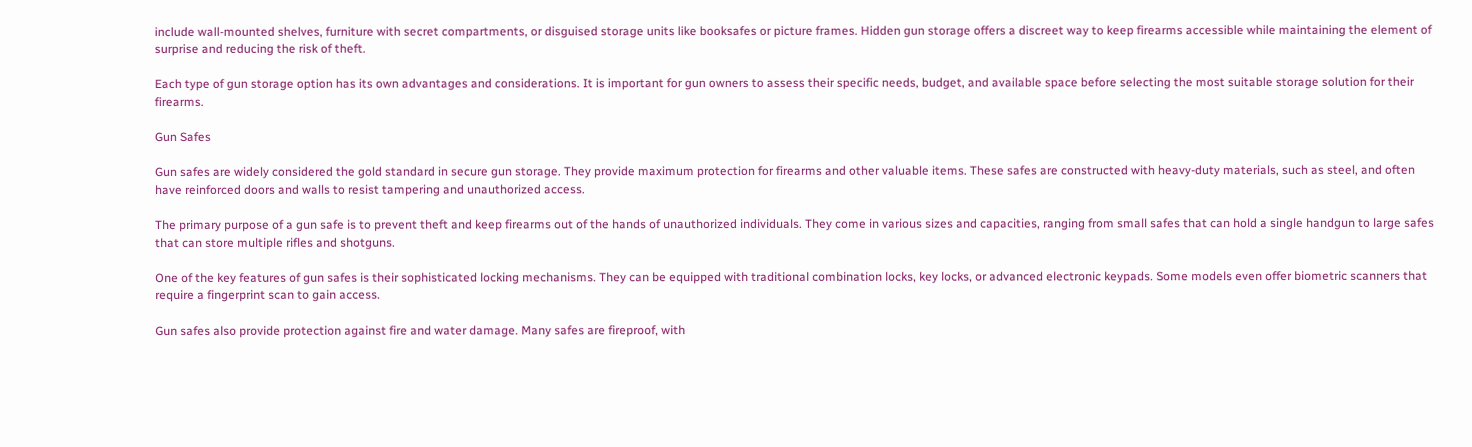include wall-mounted shelves, furniture with secret compartments, or disguised storage units like booksafes or picture frames. Hidden gun storage offers a discreet way to keep firearms accessible while maintaining the element of surprise and reducing the risk of theft.

Each type of gun storage option has its own advantages and considerations. It is important for gun owners to assess their specific needs, budget, and available space before selecting the most suitable storage solution for their firearms.

Gun Safes

Gun safes are widely considered the gold standard in secure gun storage. They provide maximum protection for firearms and other valuable items. These safes are constructed with heavy-duty materials, such as steel, and often have reinforced doors and walls to resist tampering and unauthorized access.

The primary purpose of a gun safe is to prevent theft and keep firearms out of the hands of unauthorized individuals. They come in various sizes and capacities, ranging from small safes that can hold a single handgun to large safes that can store multiple rifles and shotguns.

One of the key features of gun safes is their sophisticated locking mechanisms. They can be equipped with traditional combination locks, key locks, or advanced electronic keypads. Some models even offer biometric scanners that require a fingerprint scan to gain access.

Gun safes also provide protection against fire and water damage. Many safes are fireproof, with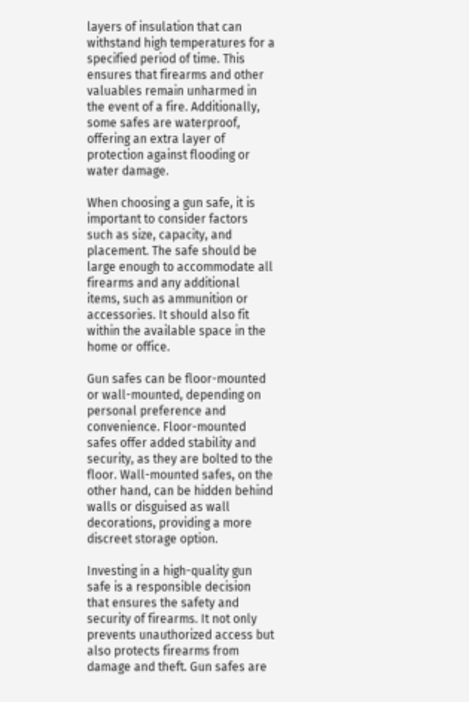layers of insulation that can withstand high temperatures for a specified period of time. This ensures that firearms and other valuables remain unharmed in the event of a fire. Additionally, some safes are waterproof, offering an extra layer of protection against flooding or water damage.

When choosing a gun safe, it is important to consider factors such as size, capacity, and placement. The safe should be large enough to accommodate all firearms and any additional items, such as ammunition or accessories. It should also fit within the available space in the home or office.

Gun safes can be floor-mounted or wall-mounted, depending on personal preference and convenience. Floor-mounted safes offer added stability and security, as they are bolted to the floor. Wall-mounted safes, on the other hand, can be hidden behind walls or disguised as wall decorations, providing a more discreet storage option.

Investing in a high-quality gun safe is a responsible decision that ensures the safety and security of firearms. It not only prevents unauthorized access but also protects firearms from damage and theft. Gun safes are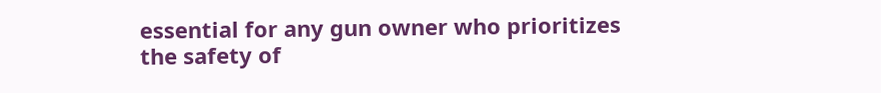essential for any gun owner who prioritizes the safety of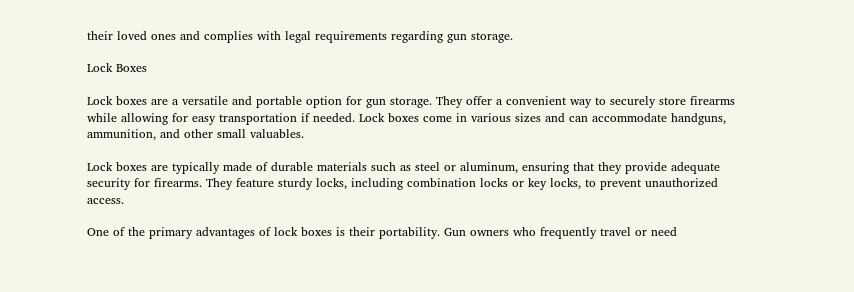their loved ones and complies with legal requirements regarding gun storage.

Lock Boxes

Lock boxes are a versatile and portable option for gun storage. They offer a convenient way to securely store firearms while allowing for easy transportation if needed. Lock boxes come in various sizes and can accommodate handguns, ammunition, and other small valuables.

Lock boxes are typically made of durable materials such as steel or aluminum, ensuring that they provide adequate security for firearms. They feature sturdy locks, including combination locks or key locks, to prevent unauthorized access.

One of the primary advantages of lock boxes is their portability. Gun owners who frequently travel or need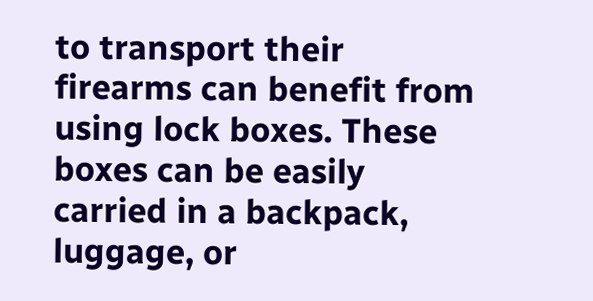to transport their firearms can benefit from using lock boxes. These boxes can be easily carried in a backpack, luggage, or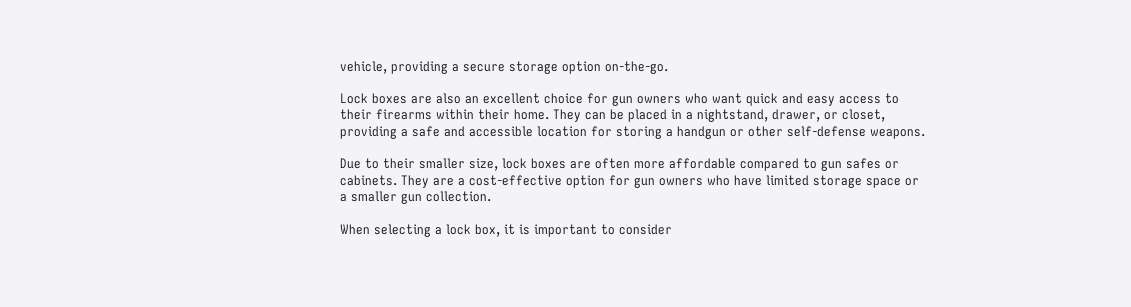vehicle, providing a secure storage option on-the-go.

Lock boxes are also an excellent choice for gun owners who want quick and easy access to their firearms within their home. They can be placed in a nightstand, drawer, or closet, providing a safe and accessible location for storing a handgun or other self-defense weapons.

Due to their smaller size, lock boxes are often more affordable compared to gun safes or cabinets. They are a cost-effective option for gun owners who have limited storage space or a smaller gun collection.

When selecting a lock box, it is important to consider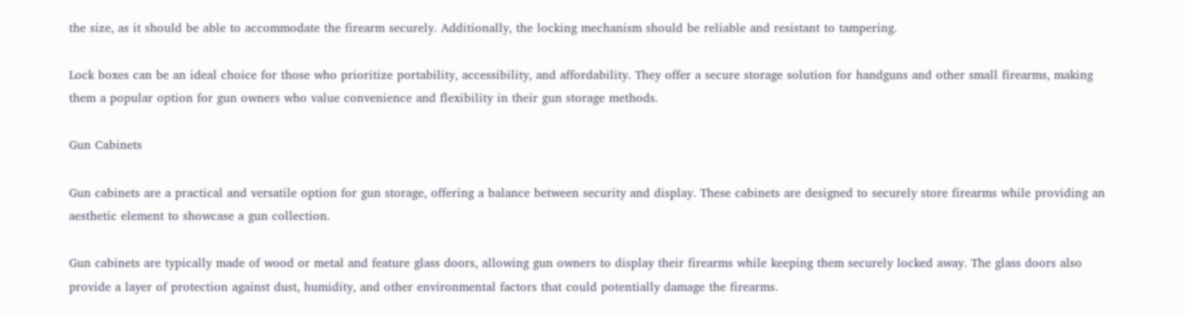the size, as it should be able to accommodate the firearm securely. Additionally, the locking mechanism should be reliable and resistant to tampering.

Lock boxes can be an ideal choice for those who prioritize portability, accessibility, and affordability. They offer a secure storage solution for handguns and other small firearms, making them a popular option for gun owners who value convenience and flexibility in their gun storage methods.

Gun Cabinets

Gun cabinets are a practical and versatile option for gun storage, offering a balance between security and display. These cabinets are designed to securely store firearms while providing an aesthetic element to showcase a gun collection.

Gun cabinets are typically made of wood or metal and feature glass doors, allowing gun owners to display their firearms while keeping them securely locked away. The glass doors also provide a layer of protection against dust, humidity, and other environmental factors that could potentially damage the firearms.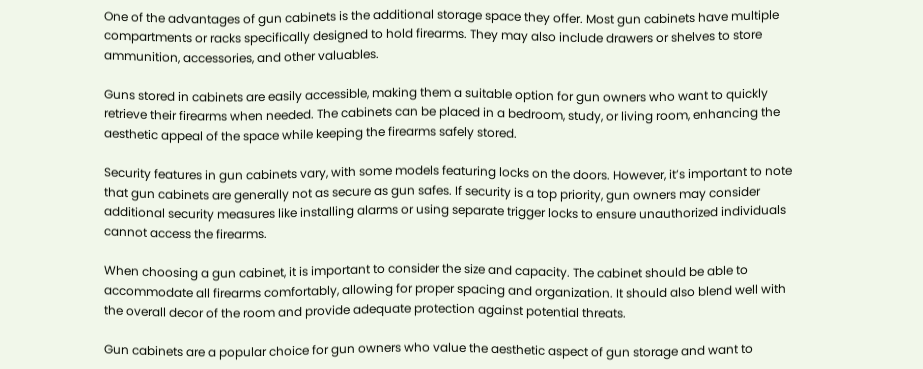One of the advantages of gun cabinets is the additional storage space they offer. Most gun cabinets have multiple compartments or racks specifically designed to hold firearms. They may also include drawers or shelves to store ammunition, accessories, and other valuables.

Guns stored in cabinets are easily accessible, making them a suitable option for gun owners who want to quickly retrieve their firearms when needed. The cabinets can be placed in a bedroom, study, or living room, enhancing the aesthetic appeal of the space while keeping the firearms safely stored.

Security features in gun cabinets vary, with some models featuring locks on the doors. However, it’s important to note that gun cabinets are generally not as secure as gun safes. If security is a top priority, gun owners may consider additional security measures like installing alarms or using separate trigger locks to ensure unauthorized individuals cannot access the firearms.

When choosing a gun cabinet, it is important to consider the size and capacity. The cabinet should be able to accommodate all firearms comfortably, allowing for proper spacing and organization. It should also blend well with the overall decor of the room and provide adequate protection against potential threats.

Gun cabinets are a popular choice for gun owners who value the aesthetic aspect of gun storage and want to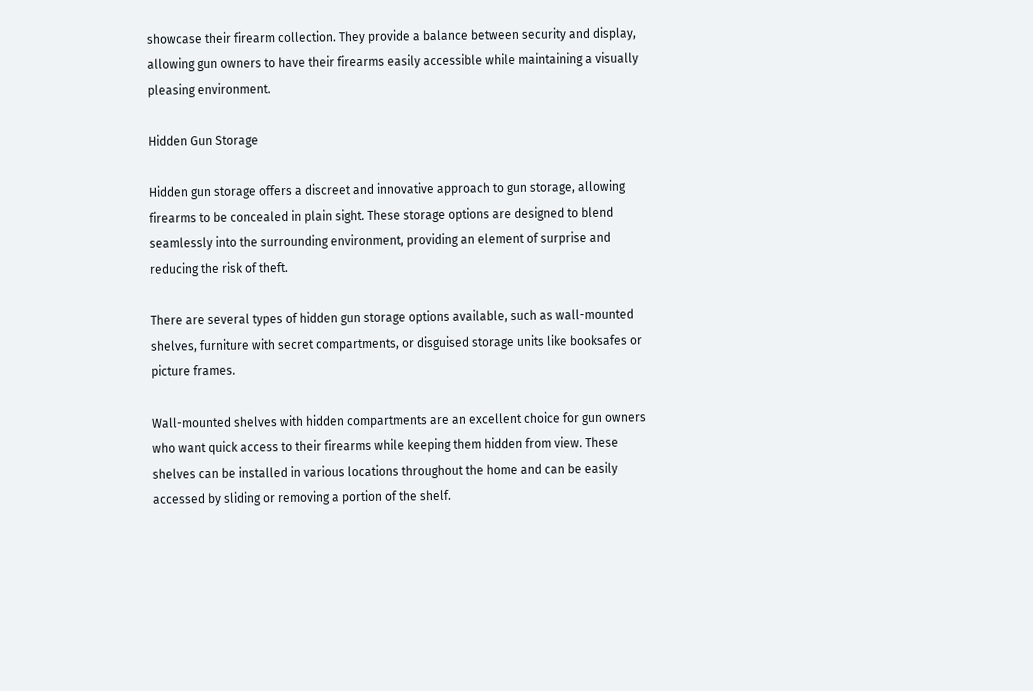showcase their firearm collection. They provide a balance between security and display, allowing gun owners to have their firearms easily accessible while maintaining a visually pleasing environment.

Hidden Gun Storage

Hidden gun storage offers a discreet and innovative approach to gun storage, allowing firearms to be concealed in plain sight. These storage options are designed to blend seamlessly into the surrounding environment, providing an element of surprise and reducing the risk of theft.

There are several types of hidden gun storage options available, such as wall-mounted shelves, furniture with secret compartments, or disguised storage units like booksafes or picture frames.

Wall-mounted shelves with hidden compartments are an excellent choice for gun owners who want quick access to their firearms while keeping them hidden from view. These shelves can be installed in various locations throughout the home and can be easily accessed by sliding or removing a portion of the shelf.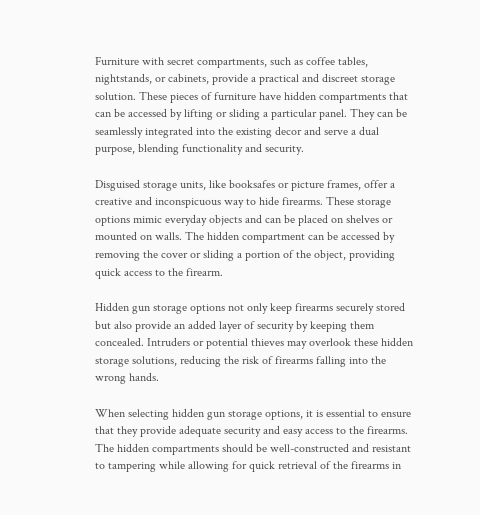Furniture with secret compartments, such as coffee tables, nightstands, or cabinets, provide a practical and discreet storage solution. These pieces of furniture have hidden compartments that can be accessed by lifting or sliding a particular panel. They can be seamlessly integrated into the existing decor and serve a dual purpose, blending functionality and security.

Disguised storage units, like booksafes or picture frames, offer a creative and inconspicuous way to hide firearms. These storage options mimic everyday objects and can be placed on shelves or mounted on walls. The hidden compartment can be accessed by removing the cover or sliding a portion of the object, providing quick access to the firearm.

Hidden gun storage options not only keep firearms securely stored but also provide an added layer of security by keeping them concealed. Intruders or potential thieves may overlook these hidden storage solutions, reducing the risk of firearms falling into the wrong hands.

When selecting hidden gun storage options, it is essential to ensure that they provide adequate security and easy access to the firearms. The hidden compartments should be well-constructed and resistant to tampering while allowing for quick retrieval of the firearms in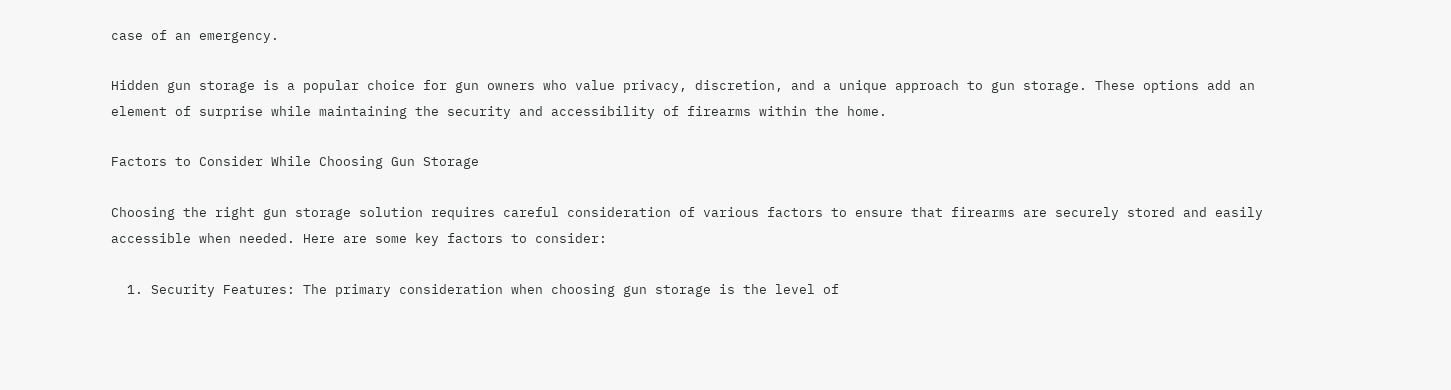case of an emergency.

Hidden gun storage is a popular choice for gun owners who value privacy, discretion, and a unique approach to gun storage. These options add an element of surprise while maintaining the security and accessibility of firearms within the home.

Factors to Consider While Choosing Gun Storage

Choosing the right gun storage solution requires careful consideration of various factors to ensure that firearms are securely stored and easily accessible when needed. Here are some key factors to consider:

  1. Security Features: The primary consideration when choosing gun storage is the level of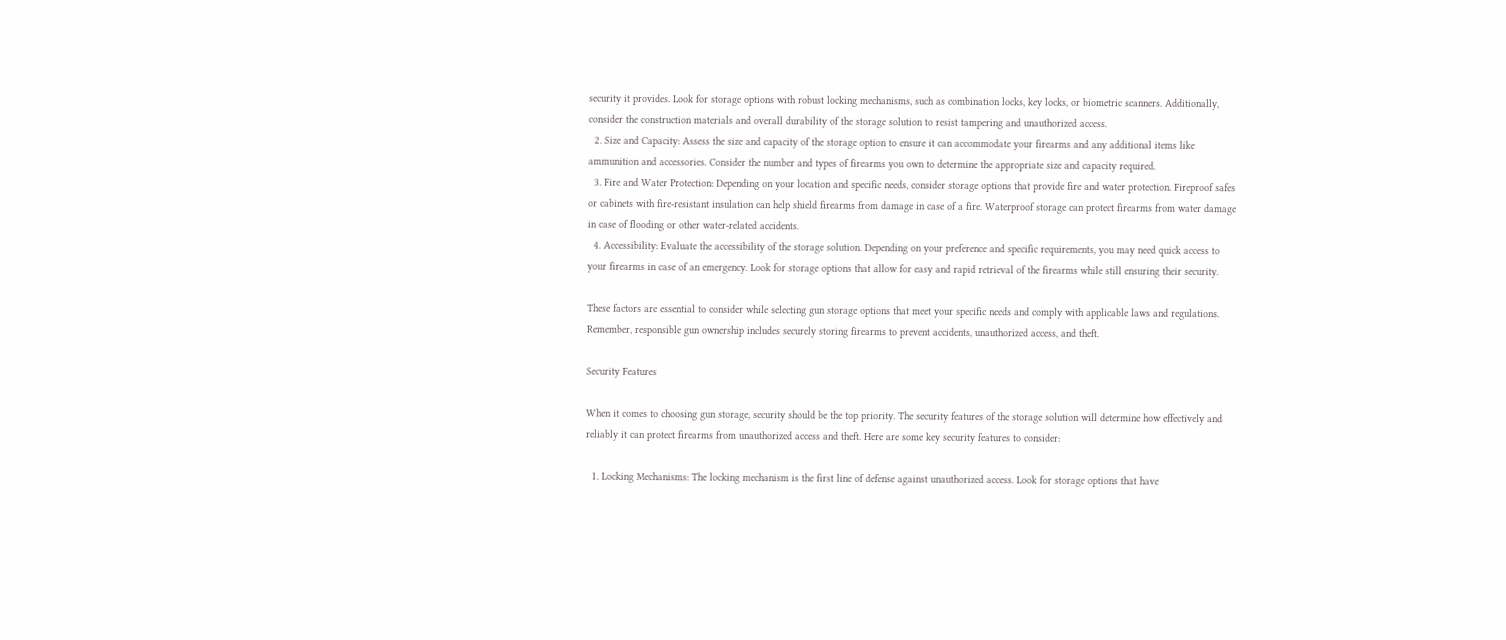security it provides. Look for storage options with robust locking mechanisms, such as combination locks, key locks, or biometric scanners. Additionally, consider the construction materials and overall durability of the storage solution to resist tampering and unauthorized access.
  2. Size and Capacity: Assess the size and capacity of the storage option to ensure it can accommodate your firearms and any additional items like ammunition and accessories. Consider the number and types of firearms you own to determine the appropriate size and capacity required.
  3. Fire and Water Protection: Depending on your location and specific needs, consider storage options that provide fire and water protection. Fireproof safes or cabinets with fire-resistant insulation can help shield firearms from damage in case of a fire. Waterproof storage can protect firearms from water damage in case of flooding or other water-related accidents.
  4. Accessibility: Evaluate the accessibility of the storage solution. Depending on your preference and specific requirements, you may need quick access to your firearms in case of an emergency. Look for storage options that allow for easy and rapid retrieval of the firearms while still ensuring their security.

These factors are essential to consider while selecting gun storage options that meet your specific needs and comply with applicable laws and regulations. Remember, responsible gun ownership includes securely storing firearms to prevent accidents, unauthorized access, and theft.

Security Features

When it comes to choosing gun storage, security should be the top priority. The security features of the storage solution will determine how effectively and reliably it can protect firearms from unauthorized access and theft. Here are some key security features to consider:

  1. Locking Mechanisms: The locking mechanism is the first line of defense against unauthorized access. Look for storage options that have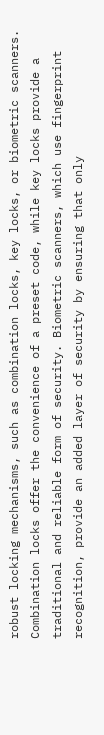robust locking mechanisms, such as combination locks, key locks, or biometric scanners. Combination locks offer the convenience of a preset code, while key locks provide a traditional and reliable form of security. Biometric scanners, which use fingerprint recognition, provide an added layer of security by ensuring that only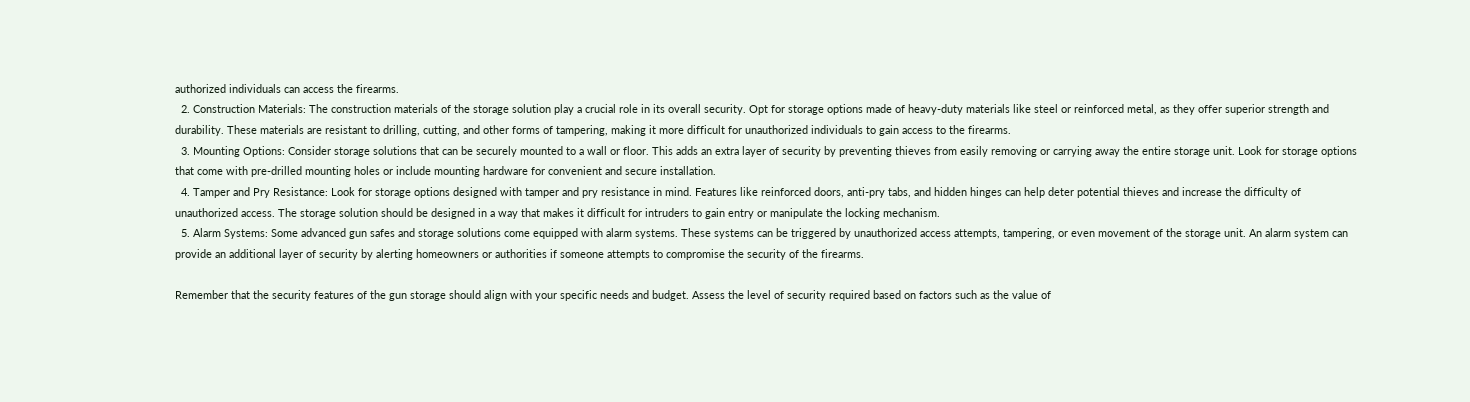authorized individuals can access the firearms.
  2. Construction Materials: The construction materials of the storage solution play a crucial role in its overall security. Opt for storage options made of heavy-duty materials like steel or reinforced metal, as they offer superior strength and durability. These materials are resistant to drilling, cutting, and other forms of tampering, making it more difficult for unauthorized individuals to gain access to the firearms.
  3. Mounting Options: Consider storage solutions that can be securely mounted to a wall or floor. This adds an extra layer of security by preventing thieves from easily removing or carrying away the entire storage unit. Look for storage options that come with pre-drilled mounting holes or include mounting hardware for convenient and secure installation.
  4. Tamper and Pry Resistance: Look for storage options designed with tamper and pry resistance in mind. Features like reinforced doors, anti-pry tabs, and hidden hinges can help deter potential thieves and increase the difficulty of unauthorized access. The storage solution should be designed in a way that makes it difficult for intruders to gain entry or manipulate the locking mechanism.
  5. Alarm Systems: Some advanced gun safes and storage solutions come equipped with alarm systems. These systems can be triggered by unauthorized access attempts, tampering, or even movement of the storage unit. An alarm system can provide an additional layer of security by alerting homeowners or authorities if someone attempts to compromise the security of the firearms.

Remember that the security features of the gun storage should align with your specific needs and budget. Assess the level of security required based on factors such as the value of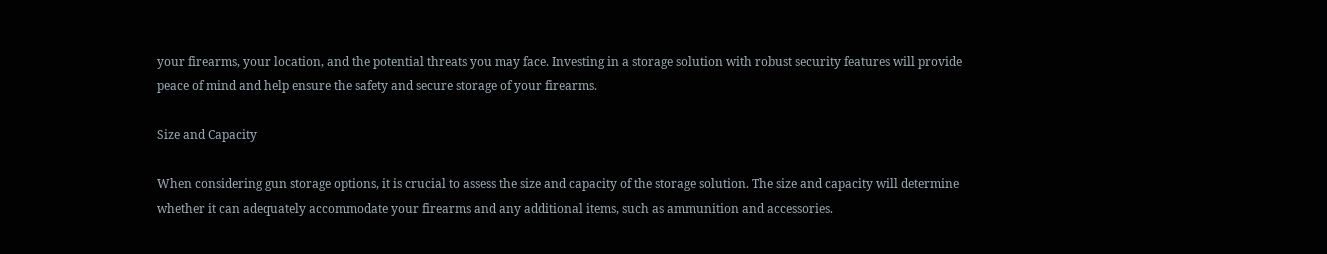your firearms, your location, and the potential threats you may face. Investing in a storage solution with robust security features will provide peace of mind and help ensure the safety and secure storage of your firearms.

Size and Capacity

When considering gun storage options, it is crucial to assess the size and capacity of the storage solution. The size and capacity will determine whether it can adequately accommodate your firearms and any additional items, such as ammunition and accessories.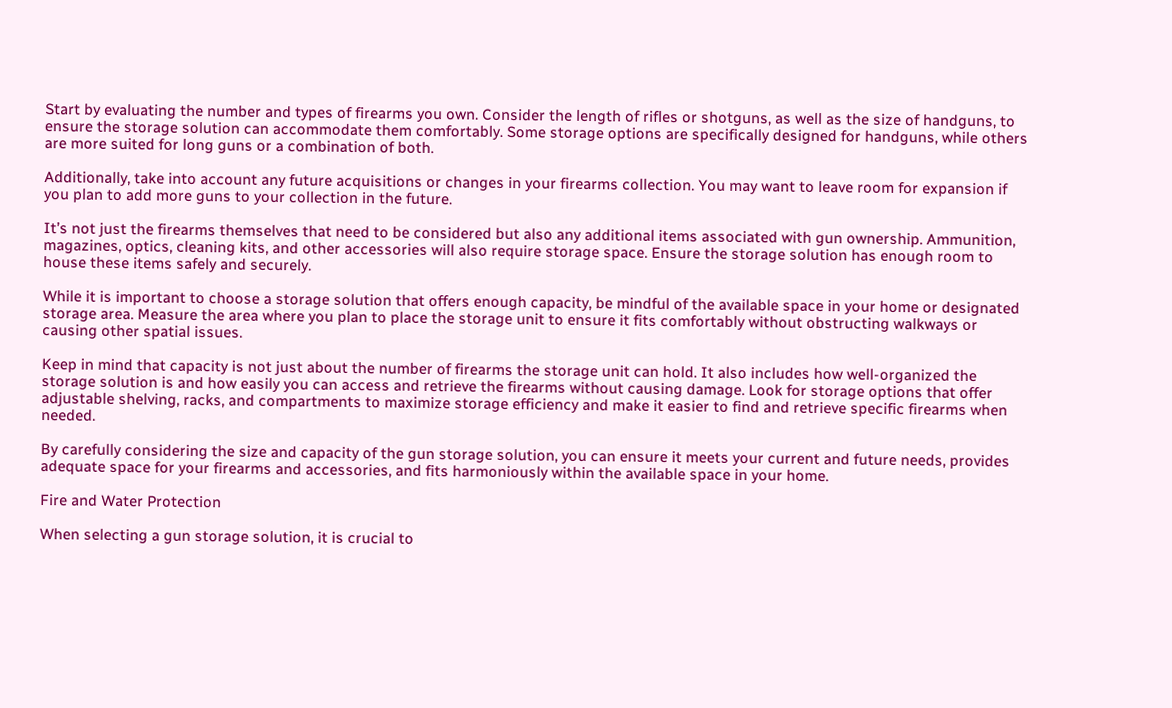Start by evaluating the number and types of firearms you own. Consider the length of rifles or shotguns, as well as the size of handguns, to ensure the storage solution can accommodate them comfortably. Some storage options are specifically designed for handguns, while others are more suited for long guns or a combination of both.

Additionally, take into account any future acquisitions or changes in your firearms collection. You may want to leave room for expansion if you plan to add more guns to your collection in the future.

It’s not just the firearms themselves that need to be considered but also any additional items associated with gun ownership. Ammunition, magazines, optics, cleaning kits, and other accessories will also require storage space. Ensure the storage solution has enough room to house these items safely and securely.

While it is important to choose a storage solution that offers enough capacity, be mindful of the available space in your home or designated storage area. Measure the area where you plan to place the storage unit to ensure it fits comfortably without obstructing walkways or causing other spatial issues.

Keep in mind that capacity is not just about the number of firearms the storage unit can hold. It also includes how well-organized the storage solution is and how easily you can access and retrieve the firearms without causing damage. Look for storage options that offer adjustable shelving, racks, and compartments to maximize storage efficiency and make it easier to find and retrieve specific firearms when needed.

By carefully considering the size and capacity of the gun storage solution, you can ensure it meets your current and future needs, provides adequate space for your firearms and accessories, and fits harmoniously within the available space in your home.

Fire and Water Protection

When selecting a gun storage solution, it is crucial to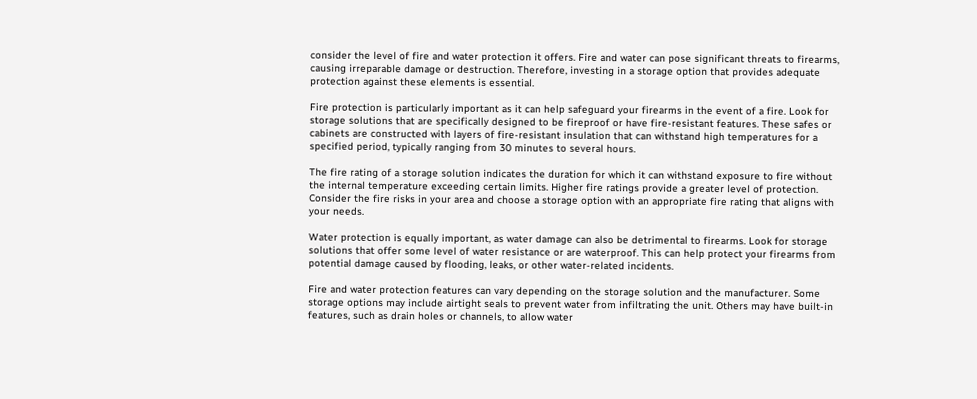consider the level of fire and water protection it offers. Fire and water can pose significant threats to firearms, causing irreparable damage or destruction. Therefore, investing in a storage option that provides adequate protection against these elements is essential.

Fire protection is particularly important as it can help safeguard your firearms in the event of a fire. Look for storage solutions that are specifically designed to be fireproof or have fire-resistant features. These safes or cabinets are constructed with layers of fire-resistant insulation that can withstand high temperatures for a specified period, typically ranging from 30 minutes to several hours.

The fire rating of a storage solution indicates the duration for which it can withstand exposure to fire without the internal temperature exceeding certain limits. Higher fire ratings provide a greater level of protection. Consider the fire risks in your area and choose a storage option with an appropriate fire rating that aligns with your needs.

Water protection is equally important, as water damage can also be detrimental to firearms. Look for storage solutions that offer some level of water resistance or are waterproof. This can help protect your firearms from potential damage caused by flooding, leaks, or other water-related incidents.

Fire and water protection features can vary depending on the storage solution and the manufacturer. Some storage options may include airtight seals to prevent water from infiltrating the unit. Others may have built-in features, such as drain holes or channels, to allow water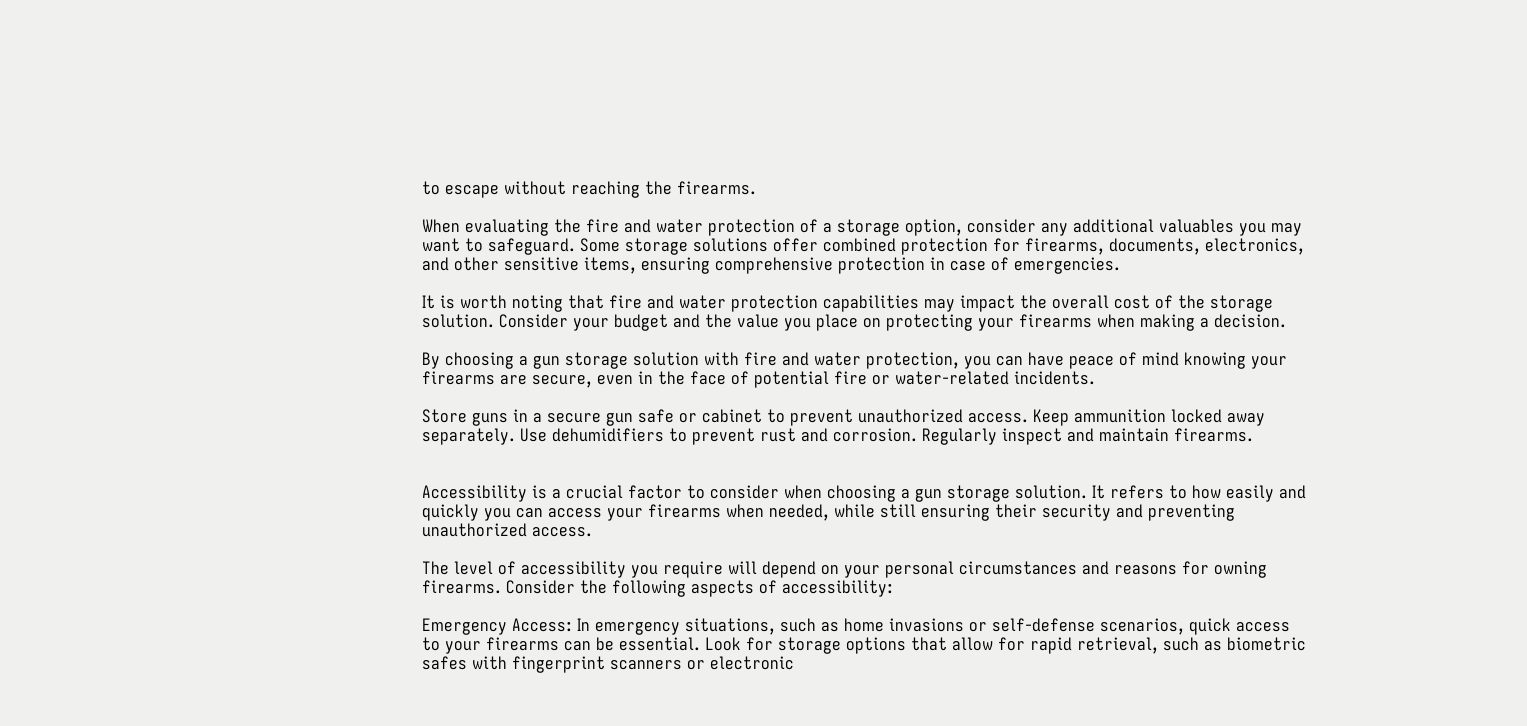to escape without reaching the firearms.

When evaluating the fire and water protection of a storage option, consider any additional valuables you may want to safeguard. Some storage solutions offer combined protection for firearms, documents, electronics, and other sensitive items, ensuring comprehensive protection in case of emergencies.

It is worth noting that fire and water protection capabilities may impact the overall cost of the storage solution. Consider your budget and the value you place on protecting your firearms when making a decision.

By choosing a gun storage solution with fire and water protection, you can have peace of mind knowing your firearms are secure, even in the face of potential fire or water-related incidents.

Store guns in a secure gun safe or cabinet to prevent unauthorized access. Keep ammunition locked away separately. Use dehumidifiers to prevent rust and corrosion. Regularly inspect and maintain firearms.


Accessibility is a crucial factor to consider when choosing a gun storage solution. It refers to how easily and quickly you can access your firearms when needed, while still ensuring their security and preventing unauthorized access.

The level of accessibility you require will depend on your personal circumstances and reasons for owning firearms. Consider the following aspects of accessibility:

Emergency Access: In emergency situations, such as home invasions or self-defense scenarios, quick access to your firearms can be essential. Look for storage options that allow for rapid retrieval, such as biometric safes with fingerprint scanners or electronic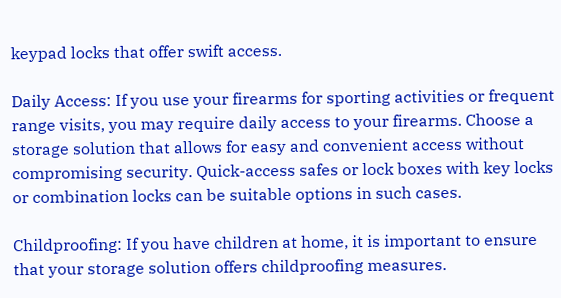keypad locks that offer swift access.

Daily Access: If you use your firearms for sporting activities or frequent range visits, you may require daily access to your firearms. Choose a storage solution that allows for easy and convenient access without compromising security. Quick-access safes or lock boxes with key locks or combination locks can be suitable options in such cases.

Childproofing: If you have children at home, it is important to ensure that your storage solution offers childproofing measures.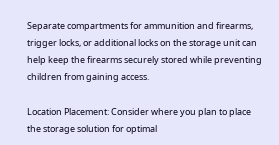Separate compartments for ammunition and firearms, trigger locks, or additional locks on the storage unit can help keep the firearms securely stored while preventing children from gaining access.

Location Placement: Consider where you plan to place the storage solution for optimal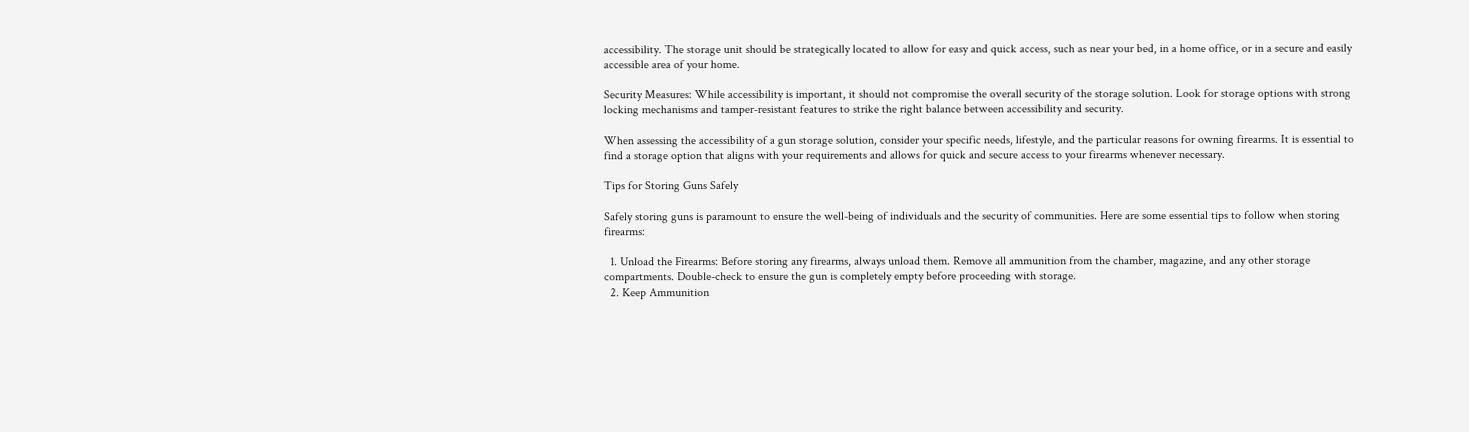accessibility. The storage unit should be strategically located to allow for easy and quick access, such as near your bed, in a home office, or in a secure and easily accessible area of your home.

Security Measures: While accessibility is important, it should not compromise the overall security of the storage solution. Look for storage options with strong locking mechanisms and tamper-resistant features to strike the right balance between accessibility and security.

When assessing the accessibility of a gun storage solution, consider your specific needs, lifestyle, and the particular reasons for owning firearms. It is essential to find a storage option that aligns with your requirements and allows for quick and secure access to your firearms whenever necessary.

Tips for Storing Guns Safely

Safely storing guns is paramount to ensure the well-being of individuals and the security of communities. Here are some essential tips to follow when storing firearms:

  1. Unload the Firearms: Before storing any firearms, always unload them. Remove all ammunition from the chamber, magazine, and any other storage compartments. Double-check to ensure the gun is completely empty before proceeding with storage.
  2. Keep Ammunition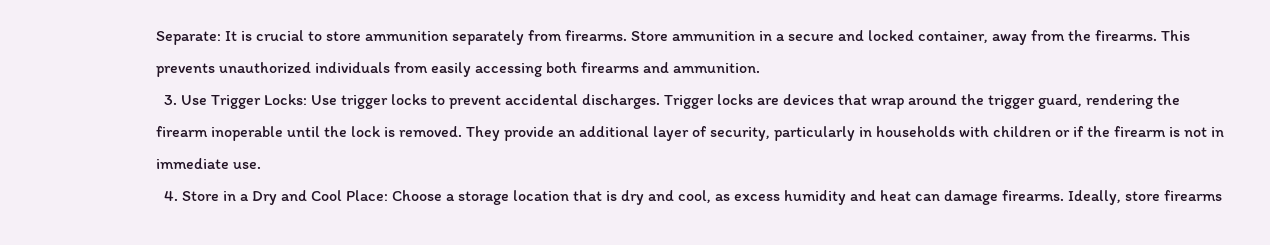Separate: It is crucial to store ammunition separately from firearms. Store ammunition in a secure and locked container, away from the firearms. This prevents unauthorized individuals from easily accessing both firearms and ammunition.
  3. Use Trigger Locks: Use trigger locks to prevent accidental discharges. Trigger locks are devices that wrap around the trigger guard, rendering the firearm inoperable until the lock is removed. They provide an additional layer of security, particularly in households with children or if the firearm is not in immediate use.
  4. Store in a Dry and Cool Place: Choose a storage location that is dry and cool, as excess humidity and heat can damage firearms. Ideally, store firearms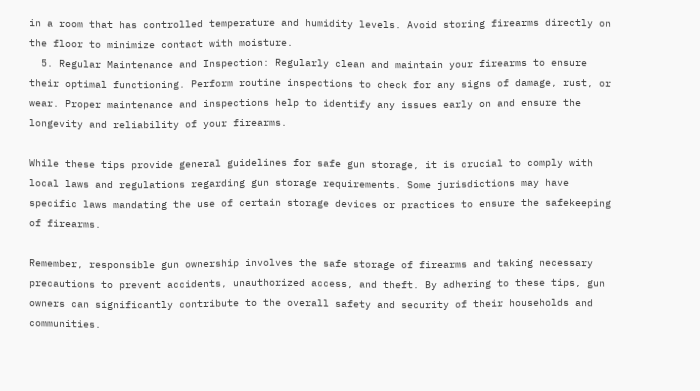in a room that has controlled temperature and humidity levels. Avoid storing firearms directly on the floor to minimize contact with moisture.
  5. Regular Maintenance and Inspection: Regularly clean and maintain your firearms to ensure their optimal functioning. Perform routine inspections to check for any signs of damage, rust, or wear. Proper maintenance and inspections help to identify any issues early on and ensure the longevity and reliability of your firearms.

While these tips provide general guidelines for safe gun storage, it is crucial to comply with local laws and regulations regarding gun storage requirements. Some jurisdictions may have specific laws mandating the use of certain storage devices or practices to ensure the safekeeping of firearms.

Remember, responsible gun ownership involves the safe storage of firearms and taking necessary precautions to prevent accidents, unauthorized access, and theft. By adhering to these tips, gun owners can significantly contribute to the overall safety and security of their households and communities.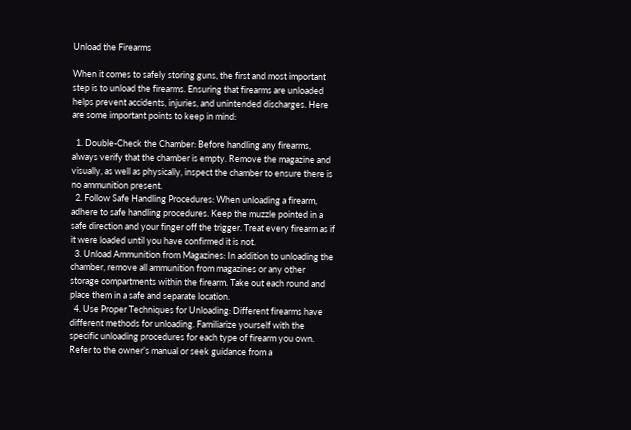Unload the Firearms

When it comes to safely storing guns, the first and most important step is to unload the firearms. Ensuring that firearms are unloaded helps prevent accidents, injuries, and unintended discharges. Here are some important points to keep in mind:

  1. Double-Check the Chamber: Before handling any firearms, always verify that the chamber is empty. Remove the magazine and visually, as well as physically, inspect the chamber to ensure there is no ammunition present.
  2. Follow Safe Handling Procedures: When unloading a firearm, adhere to safe handling procedures. Keep the muzzle pointed in a safe direction and your finger off the trigger. Treat every firearm as if it were loaded until you have confirmed it is not.
  3. Unload Ammunition from Magazines: In addition to unloading the chamber, remove all ammunition from magazines or any other storage compartments within the firearm. Take out each round and place them in a safe and separate location.
  4. Use Proper Techniques for Unloading: Different firearms have different methods for unloading. Familiarize yourself with the specific unloading procedures for each type of firearm you own. Refer to the owner’s manual or seek guidance from a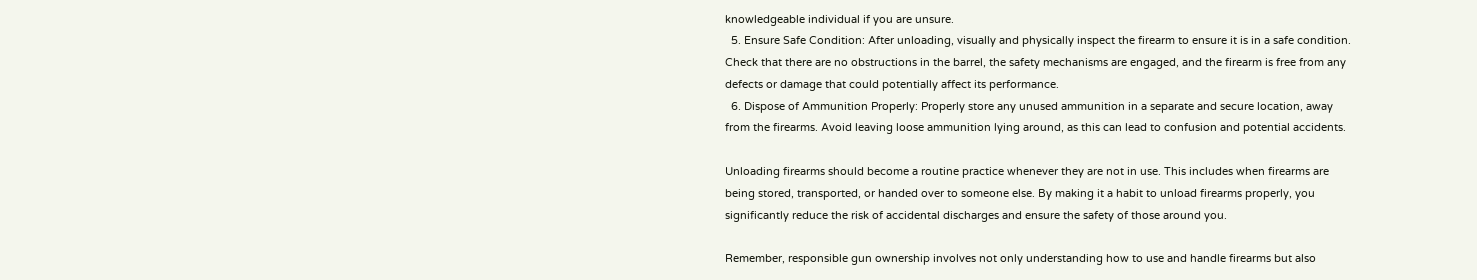knowledgeable individual if you are unsure.
  5. Ensure Safe Condition: After unloading, visually and physically inspect the firearm to ensure it is in a safe condition. Check that there are no obstructions in the barrel, the safety mechanisms are engaged, and the firearm is free from any defects or damage that could potentially affect its performance.
  6. Dispose of Ammunition Properly: Properly store any unused ammunition in a separate and secure location, away from the firearms. Avoid leaving loose ammunition lying around, as this can lead to confusion and potential accidents.

Unloading firearms should become a routine practice whenever they are not in use. This includes when firearms are being stored, transported, or handed over to someone else. By making it a habit to unload firearms properly, you significantly reduce the risk of accidental discharges and ensure the safety of those around you.

Remember, responsible gun ownership involves not only understanding how to use and handle firearms but also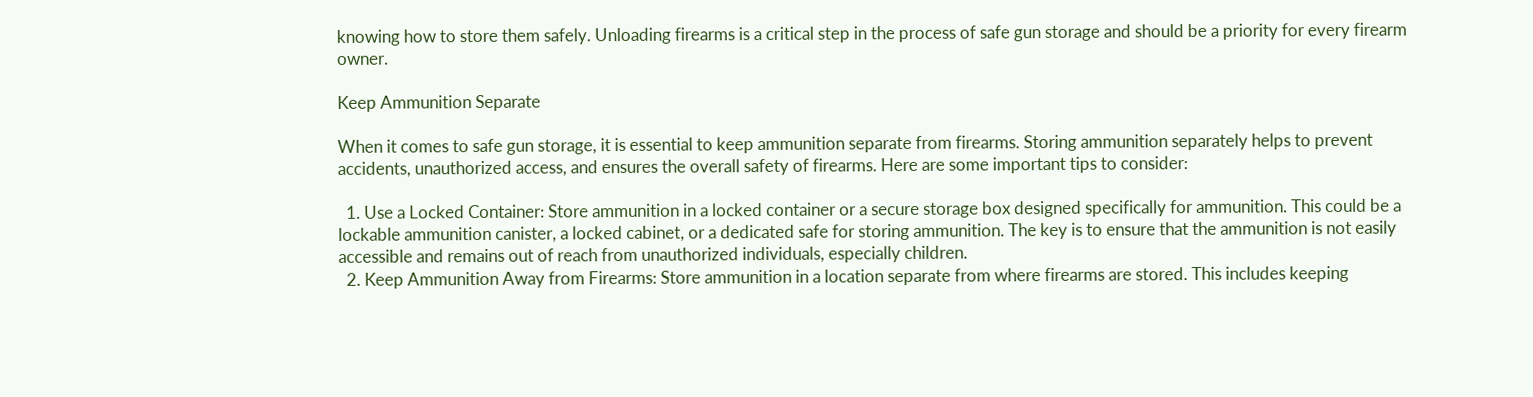knowing how to store them safely. Unloading firearms is a critical step in the process of safe gun storage and should be a priority for every firearm owner.

Keep Ammunition Separate

When it comes to safe gun storage, it is essential to keep ammunition separate from firearms. Storing ammunition separately helps to prevent accidents, unauthorized access, and ensures the overall safety of firearms. Here are some important tips to consider:

  1. Use a Locked Container: Store ammunition in a locked container or a secure storage box designed specifically for ammunition. This could be a lockable ammunition canister, a locked cabinet, or a dedicated safe for storing ammunition. The key is to ensure that the ammunition is not easily accessible and remains out of reach from unauthorized individuals, especially children.
  2. Keep Ammunition Away from Firearms: Store ammunition in a location separate from where firearms are stored. This includes keeping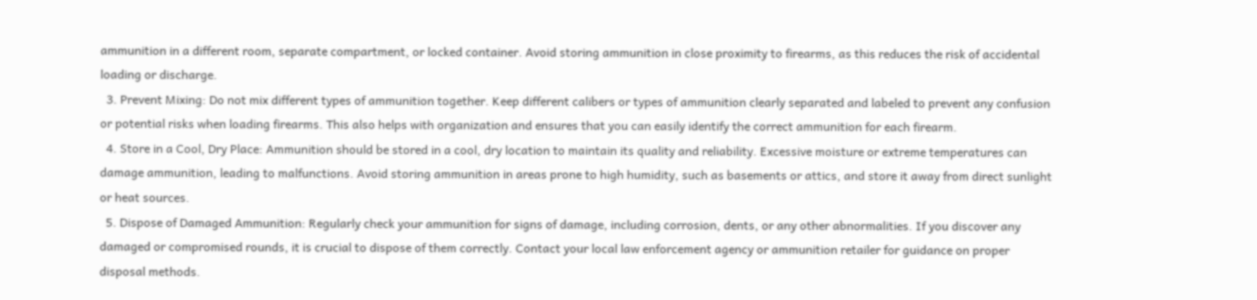ammunition in a different room, separate compartment, or locked container. Avoid storing ammunition in close proximity to firearms, as this reduces the risk of accidental loading or discharge.
  3. Prevent Mixing: Do not mix different types of ammunition together. Keep different calibers or types of ammunition clearly separated and labeled to prevent any confusion or potential risks when loading firearms. This also helps with organization and ensures that you can easily identify the correct ammunition for each firearm.
  4. Store in a Cool, Dry Place: Ammunition should be stored in a cool, dry location to maintain its quality and reliability. Excessive moisture or extreme temperatures can damage ammunition, leading to malfunctions. Avoid storing ammunition in areas prone to high humidity, such as basements or attics, and store it away from direct sunlight or heat sources.
  5. Dispose of Damaged Ammunition: Regularly check your ammunition for signs of damage, including corrosion, dents, or any other abnormalities. If you discover any damaged or compromised rounds, it is crucial to dispose of them correctly. Contact your local law enforcement agency or ammunition retailer for guidance on proper disposal methods.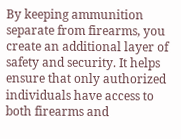By keeping ammunition separate from firearms, you create an additional layer of safety and security. It helps ensure that only authorized individuals have access to both firearms and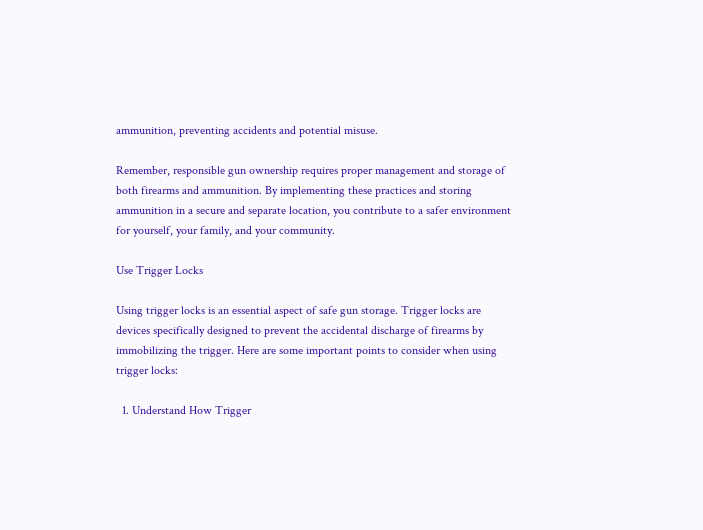ammunition, preventing accidents and potential misuse.

Remember, responsible gun ownership requires proper management and storage of both firearms and ammunition. By implementing these practices and storing ammunition in a secure and separate location, you contribute to a safer environment for yourself, your family, and your community.

Use Trigger Locks

Using trigger locks is an essential aspect of safe gun storage. Trigger locks are devices specifically designed to prevent the accidental discharge of firearms by immobilizing the trigger. Here are some important points to consider when using trigger locks:

  1. Understand How Trigger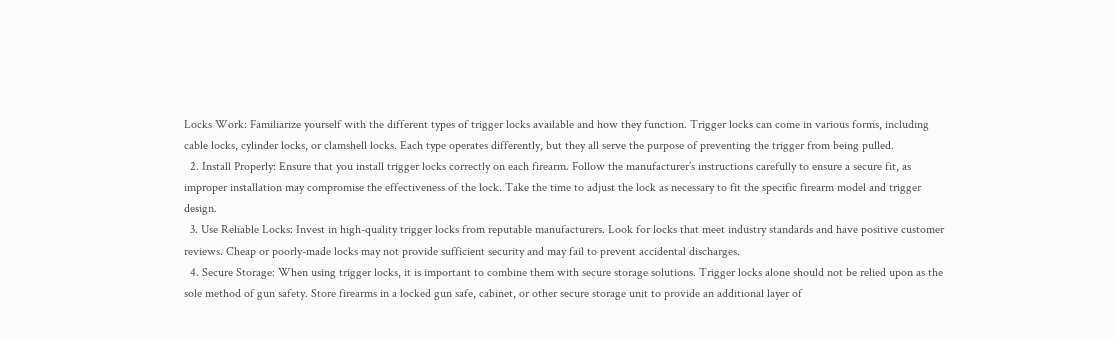Locks Work: Familiarize yourself with the different types of trigger locks available and how they function. Trigger locks can come in various forms, including cable locks, cylinder locks, or clamshell locks. Each type operates differently, but they all serve the purpose of preventing the trigger from being pulled.
  2. Install Properly: Ensure that you install trigger locks correctly on each firearm. Follow the manufacturer’s instructions carefully to ensure a secure fit, as improper installation may compromise the effectiveness of the lock. Take the time to adjust the lock as necessary to fit the specific firearm model and trigger design.
  3. Use Reliable Locks: Invest in high-quality trigger locks from reputable manufacturers. Look for locks that meet industry standards and have positive customer reviews. Cheap or poorly-made locks may not provide sufficient security and may fail to prevent accidental discharges.
  4. Secure Storage: When using trigger locks, it is important to combine them with secure storage solutions. Trigger locks alone should not be relied upon as the sole method of gun safety. Store firearms in a locked gun safe, cabinet, or other secure storage unit to provide an additional layer of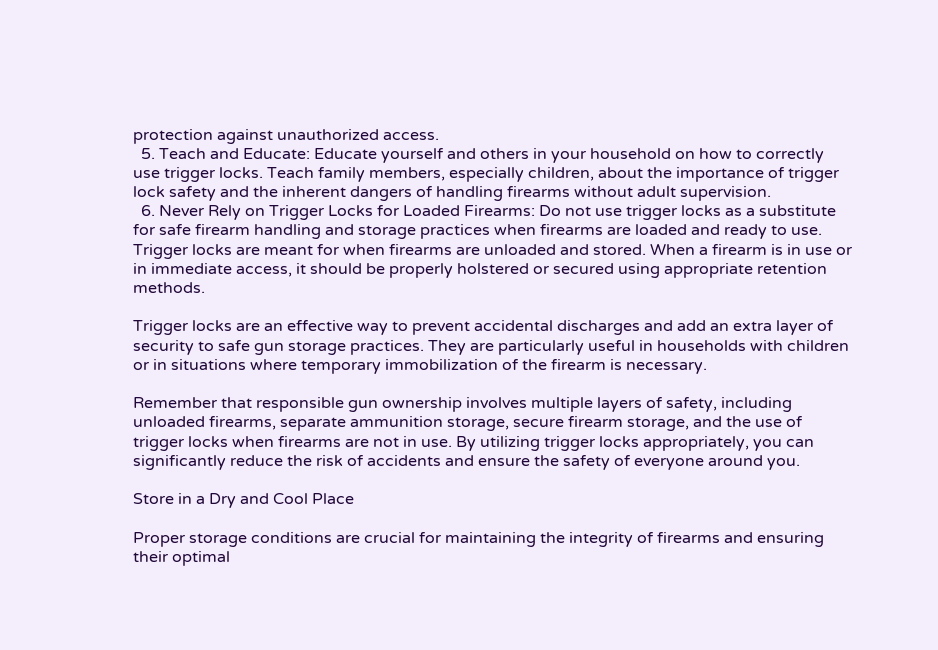protection against unauthorized access.
  5. Teach and Educate: Educate yourself and others in your household on how to correctly use trigger locks. Teach family members, especially children, about the importance of trigger lock safety and the inherent dangers of handling firearms without adult supervision.
  6. Never Rely on Trigger Locks for Loaded Firearms: Do not use trigger locks as a substitute for safe firearm handling and storage practices when firearms are loaded and ready to use. Trigger locks are meant for when firearms are unloaded and stored. When a firearm is in use or in immediate access, it should be properly holstered or secured using appropriate retention methods.

Trigger locks are an effective way to prevent accidental discharges and add an extra layer of security to safe gun storage practices. They are particularly useful in households with children or in situations where temporary immobilization of the firearm is necessary.

Remember that responsible gun ownership involves multiple layers of safety, including unloaded firearms, separate ammunition storage, secure firearm storage, and the use of trigger locks when firearms are not in use. By utilizing trigger locks appropriately, you can significantly reduce the risk of accidents and ensure the safety of everyone around you.

Store in a Dry and Cool Place

Proper storage conditions are crucial for maintaining the integrity of firearms and ensuring their optimal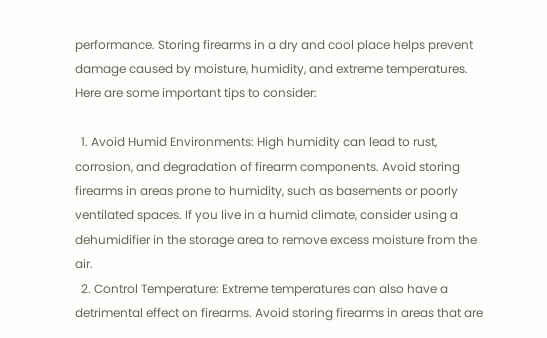performance. Storing firearms in a dry and cool place helps prevent damage caused by moisture, humidity, and extreme temperatures. Here are some important tips to consider:

  1. Avoid Humid Environments: High humidity can lead to rust, corrosion, and degradation of firearm components. Avoid storing firearms in areas prone to humidity, such as basements or poorly ventilated spaces. If you live in a humid climate, consider using a dehumidifier in the storage area to remove excess moisture from the air.
  2. Control Temperature: Extreme temperatures can also have a detrimental effect on firearms. Avoid storing firearms in areas that are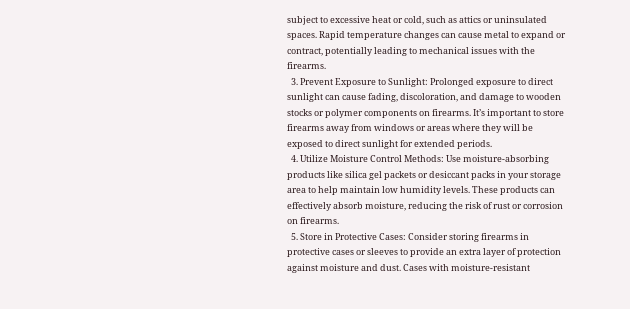subject to excessive heat or cold, such as attics or uninsulated spaces. Rapid temperature changes can cause metal to expand or contract, potentially leading to mechanical issues with the firearms.
  3. Prevent Exposure to Sunlight: Prolonged exposure to direct sunlight can cause fading, discoloration, and damage to wooden stocks or polymer components on firearms. It’s important to store firearms away from windows or areas where they will be exposed to direct sunlight for extended periods.
  4. Utilize Moisture Control Methods: Use moisture-absorbing products like silica gel packets or desiccant packs in your storage area to help maintain low humidity levels. These products can effectively absorb moisture, reducing the risk of rust or corrosion on firearms.
  5. Store in Protective Cases: Consider storing firearms in protective cases or sleeves to provide an extra layer of protection against moisture and dust. Cases with moisture-resistant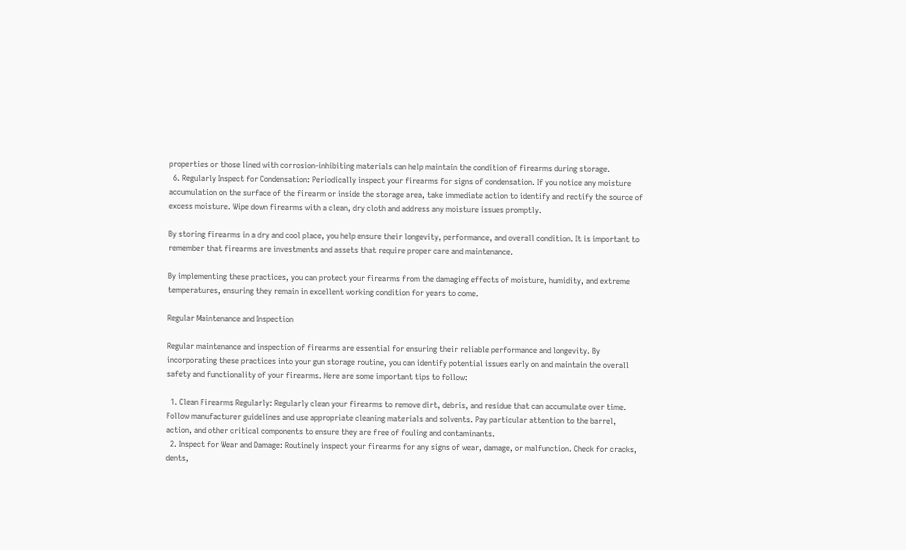properties or those lined with corrosion-inhibiting materials can help maintain the condition of firearms during storage.
  6. Regularly Inspect for Condensation: Periodically inspect your firearms for signs of condensation. If you notice any moisture accumulation on the surface of the firearm or inside the storage area, take immediate action to identify and rectify the source of excess moisture. Wipe down firearms with a clean, dry cloth and address any moisture issues promptly.

By storing firearms in a dry and cool place, you help ensure their longevity, performance, and overall condition. It is important to remember that firearms are investments and assets that require proper care and maintenance.

By implementing these practices, you can protect your firearms from the damaging effects of moisture, humidity, and extreme temperatures, ensuring they remain in excellent working condition for years to come.

Regular Maintenance and Inspection

Regular maintenance and inspection of firearms are essential for ensuring their reliable performance and longevity. By incorporating these practices into your gun storage routine, you can identify potential issues early on and maintain the overall safety and functionality of your firearms. Here are some important tips to follow:

  1. Clean Firearms Regularly: Regularly clean your firearms to remove dirt, debris, and residue that can accumulate over time. Follow manufacturer guidelines and use appropriate cleaning materials and solvents. Pay particular attention to the barrel, action, and other critical components to ensure they are free of fouling and contaminants.
  2. Inspect for Wear and Damage: Routinely inspect your firearms for any signs of wear, damage, or malfunction. Check for cracks, dents,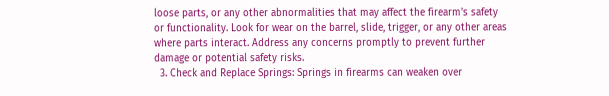loose parts, or any other abnormalities that may affect the firearm’s safety or functionality. Look for wear on the barrel, slide, trigger, or any other areas where parts interact. Address any concerns promptly to prevent further damage or potential safety risks.
  3. Check and Replace Springs: Springs in firearms can weaken over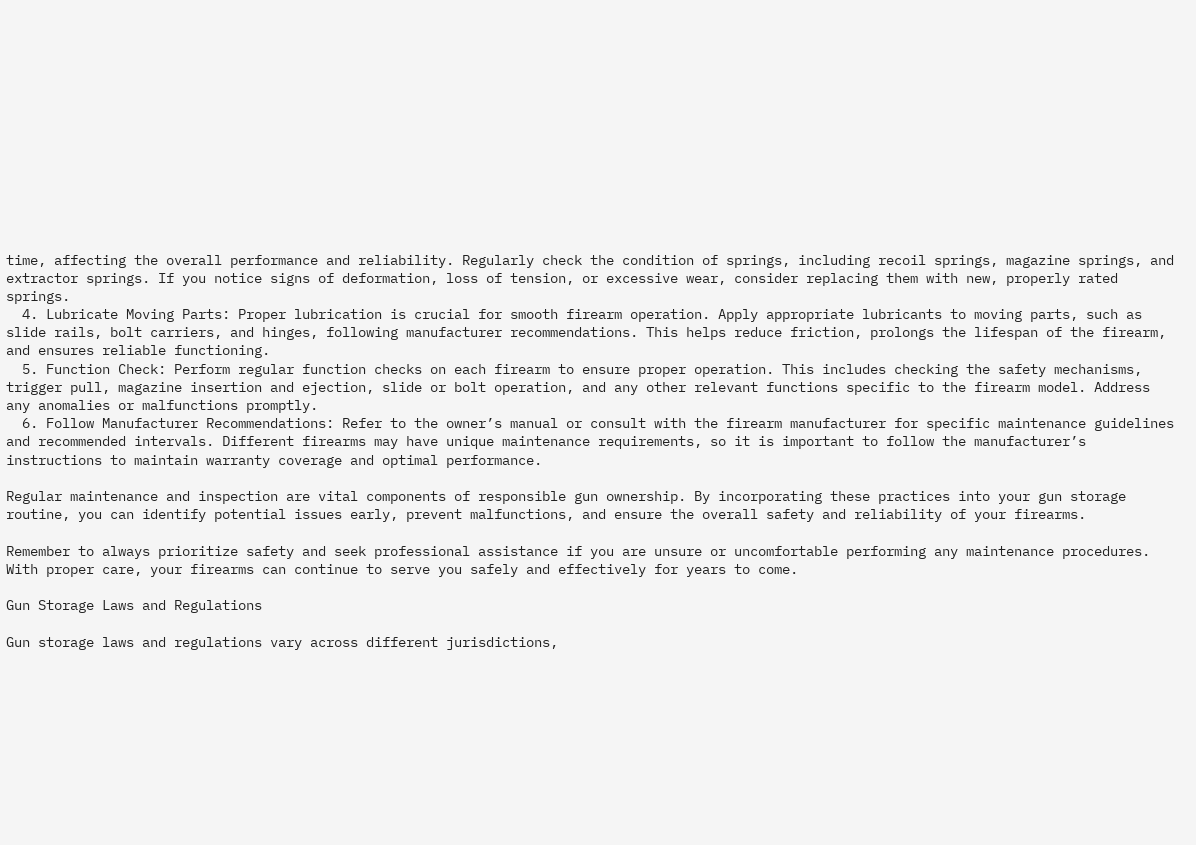time, affecting the overall performance and reliability. Regularly check the condition of springs, including recoil springs, magazine springs, and extractor springs. If you notice signs of deformation, loss of tension, or excessive wear, consider replacing them with new, properly rated springs.
  4. Lubricate Moving Parts: Proper lubrication is crucial for smooth firearm operation. Apply appropriate lubricants to moving parts, such as slide rails, bolt carriers, and hinges, following manufacturer recommendations. This helps reduce friction, prolongs the lifespan of the firearm, and ensures reliable functioning.
  5. Function Check: Perform regular function checks on each firearm to ensure proper operation. This includes checking the safety mechanisms, trigger pull, magazine insertion and ejection, slide or bolt operation, and any other relevant functions specific to the firearm model. Address any anomalies or malfunctions promptly.
  6. Follow Manufacturer Recommendations: Refer to the owner’s manual or consult with the firearm manufacturer for specific maintenance guidelines and recommended intervals. Different firearms may have unique maintenance requirements, so it is important to follow the manufacturer’s instructions to maintain warranty coverage and optimal performance.

Regular maintenance and inspection are vital components of responsible gun ownership. By incorporating these practices into your gun storage routine, you can identify potential issues early, prevent malfunctions, and ensure the overall safety and reliability of your firearms.

Remember to always prioritize safety and seek professional assistance if you are unsure or uncomfortable performing any maintenance procedures. With proper care, your firearms can continue to serve you safely and effectively for years to come.

Gun Storage Laws and Regulations

Gun storage laws and regulations vary across different jurisdictions,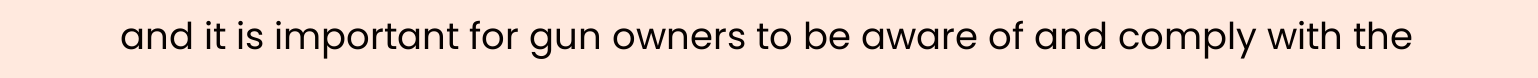and it is important for gun owners to be aware of and comply with the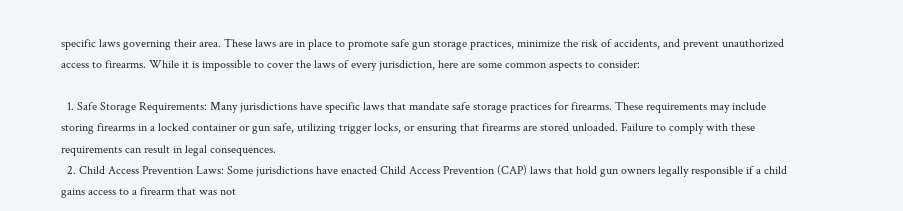specific laws governing their area. These laws are in place to promote safe gun storage practices, minimize the risk of accidents, and prevent unauthorized access to firearms. While it is impossible to cover the laws of every jurisdiction, here are some common aspects to consider:

  1. Safe Storage Requirements: Many jurisdictions have specific laws that mandate safe storage practices for firearms. These requirements may include storing firearms in a locked container or gun safe, utilizing trigger locks, or ensuring that firearms are stored unloaded. Failure to comply with these requirements can result in legal consequences.
  2. Child Access Prevention Laws: Some jurisdictions have enacted Child Access Prevention (CAP) laws that hold gun owners legally responsible if a child gains access to a firearm that was not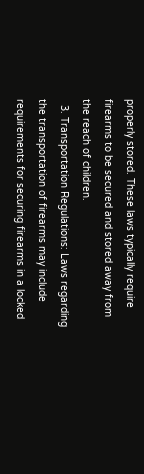properly stored. These laws typically require firearms to be secured and stored away from the reach of children.
  3. Transportation Regulations: Laws regarding the transportation of firearms may include requirements for securing firearms in a locked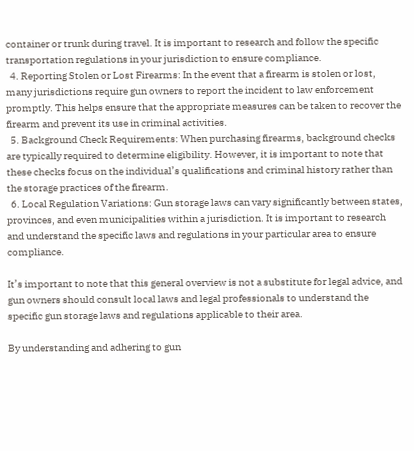container or trunk during travel. It is important to research and follow the specific transportation regulations in your jurisdiction to ensure compliance.
  4. Reporting Stolen or Lost Firearms: In the event that a firearm is stolen or lost, many jurisdictions require gun owners to report the incident to law enforcement promptly. This helps ensure that the appropriate measures can be taken to recover the firearm and prevent its use in criminal activities.
  5. Background Check Requirements: When purchasing firearms, background checks are typically required to determine eligibility. However, it is important to note that these checks focus on the individual’s qualifications and criminal history rather than the storage practices of the firearm.
  6. Local Regulation Variations: Gun storage laws can vary significantly between states, provinces, and even municipalities within a jurisdiction. It is important to research and understand the specific laws and regulations in your particular area to ensure compliance.

It’s important to note that this general overview is not a substitute for legal advice, and gun owners should consult local laws and legal professionals to understand the specific gun storage laws and regulations applicable to their area.

By understanding and adhering to gun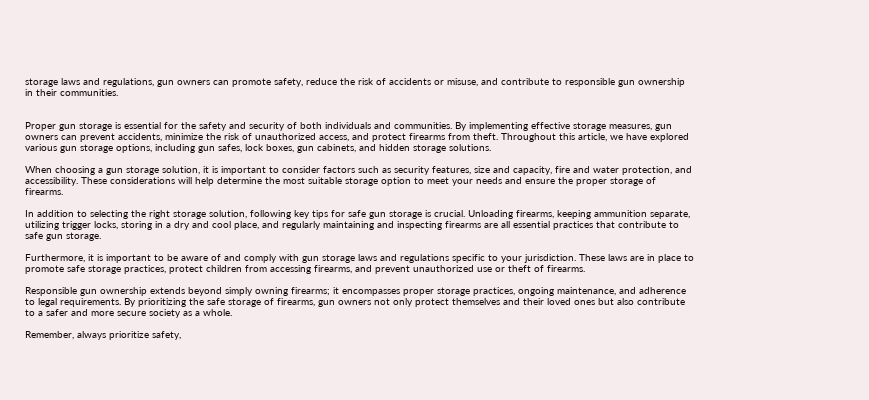storage laws and regulations, gun owners can promote safety, reduce the risk of accidents or misuse, and contribute to responsible gun ownership in their communities.


Proper gun storage is essential for the safety and security of both individuals and communities. By implementing effective storage measures, gun owners can prevent accidents, minimize the risk of unauthorized access, and protect firearms from theft. Throughout this article, we have explored various gun storage options, including gun safes, lock boxes, gun cabinets, and hidden storage solutions.

When choosing a gun storage solution, it is important to consider factors such as security features, size and capacity, fire and water protection, and accessibility. These considerations will help determine the most suitable storage option to meet your needs and ensure the proper storage of firearms.

In addition to selecting the right storage solution, following key tips for safe gun storage is crucial. Unloading firearms, keeping ammunition separate, utilizing trigger locks, storing in a dry and cool place, and regularly maintaining and inspecting firearms are all essential practices that contribute to safe gun storage.

Furthermore, it is important to be aware of and comply with gun storage laws and regulations specific to your jurisdiction. These laws are in place to promote safe storage practices, protect children from accessing firearms, and prevent unauthorized use or theft of firearms.

Responsible gun ownership extends beyond simply owning firearms; it encompasses proper storage practices, ongoing maintenance, and adherence to legal requirements. By prioritizing the safe storage of firearms, gun owners not only protect themselves and their loved ones but also contribute to a safer and more secure society as a whole.

Remember, always prioritize safety,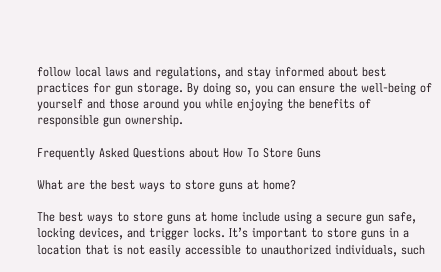follow local laws and regulations, and stay informed about best practices for gun storage. By doing so, you can ensure the well-being of yourself and those around you while enjoying the benefits of responsible gun ownership.

Frequently Asked Questions about How To Store Guns

What are the best ways to store guns at home?

The best ways to store guns at home include using a secure gun safe, locking devices, and trigger locks. It’s important to store guns in a location that is not easily accessible to unauthorized individuals, such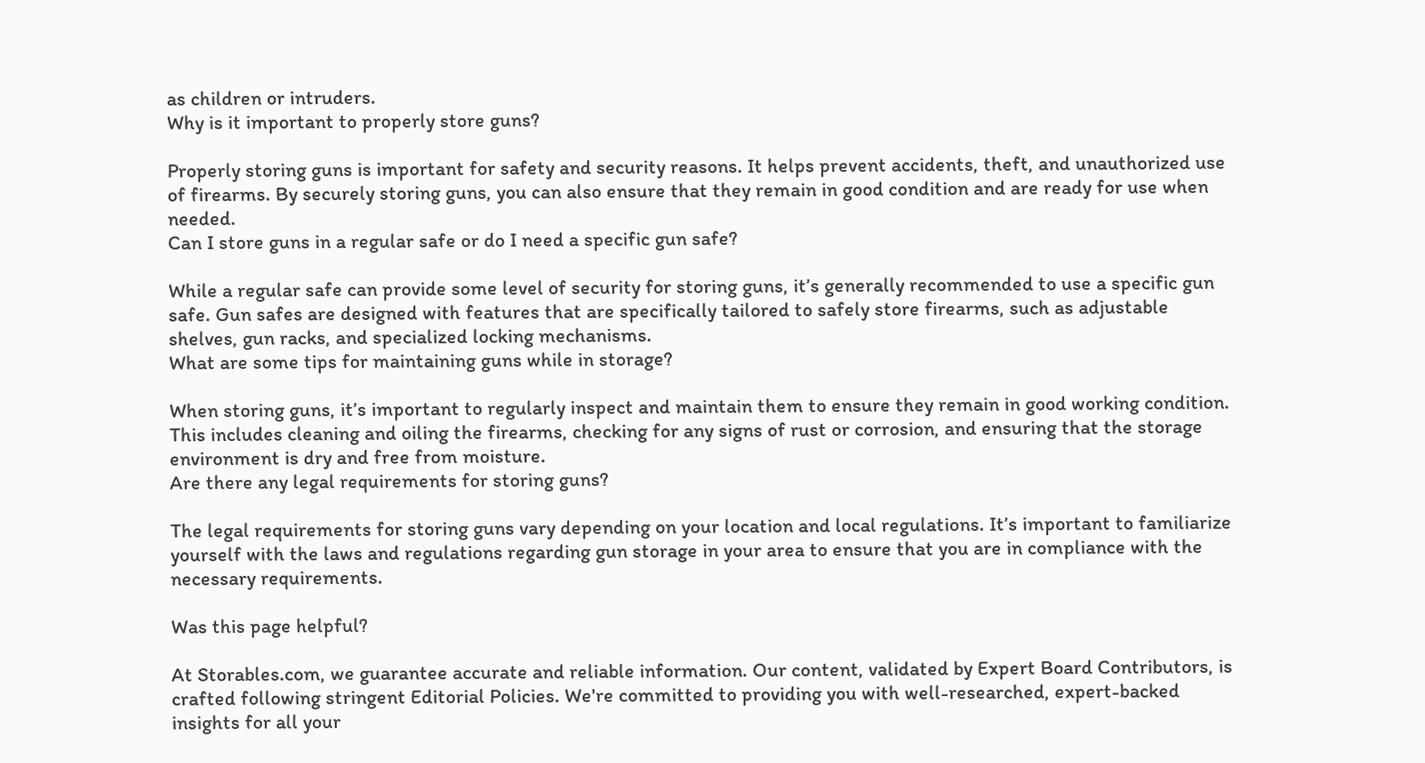as children or intruders.
Why is it important to properly store guns?

Properly storing guns is important for safety and security reasons. It helps prevent accidents, theft, and unauthorized use of firearms. By securely storing guns, you can also ensure that they remain in good condition and are ready for use when needed.
Can I store guns in a regular safe or do I need a specific gun safe?

While a regular safe can provide some level of security for storing guns, it’s generally recommended to use a specific gun safe. Gun safes are designed with features that are specifically tailored to safely store firearms, such as adjustable shelves, gun racks, and specialized locking mechanisms.
What are some tips for maintaining guns while in storage?

When storing guns, it’s important to regularly inspect and maintain them to ensure they remain in good working condition. This includes cleaning and oiling the firearms, checking for any signs of rust or corrosion, and ensuring that the storage environment is dry and free from moisture.
Are there any legal requirements for storing guns?

The legal requirements for storing guns vary depending on your location and local regulations. It’s important to familiarize yourself with the laws and regulations regarding gun storage in your area to ensure that you are in compliance with the necessary requirements.

Was this page helpful?

At Storables.com, we guarantee accurate and reliable information. Our content, validated by Expert Board Contributors, is crafted following stringent Editorial Policies. We're committed to providing you with well-researched, expert-backed insights for all your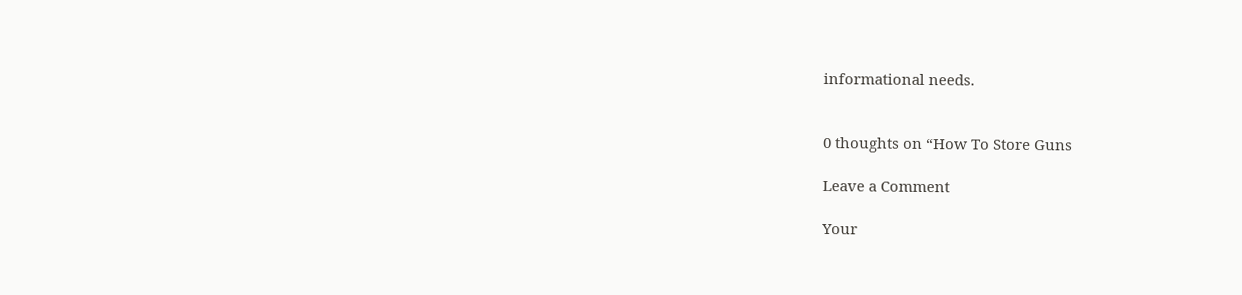informational needs.


0 thoughts on “How To Store Guns

Leave a Comment

Your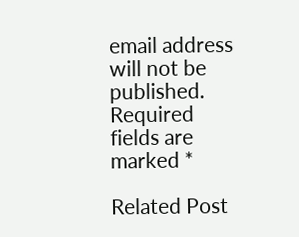email address will not be published. Required fields are marked *

Related Post